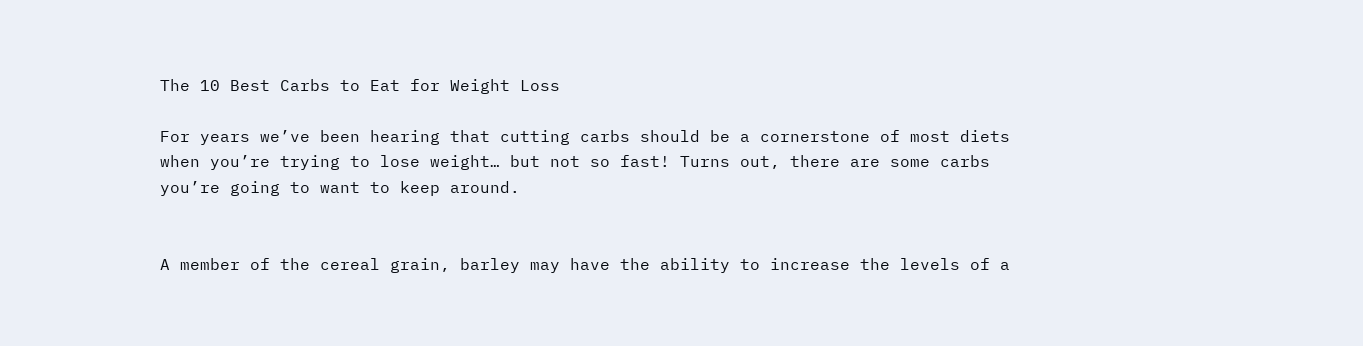The 10 Best Carbs to Eat for Weight Loss

For years we’ve been hearing that cutting carbs should be a cornerstone of most diets when you’re trying to lose weight… but not so fast! Turns out, there are some carbs you’re going to want to keep around.


A member of the cereal grain, barley may have the ability to increase the levels of a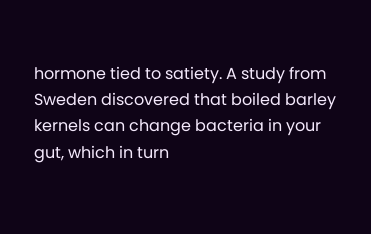hormone tied to satiety. A study from Sweden discovered that boiled barley kernels can change bacteria in your gut, which in turn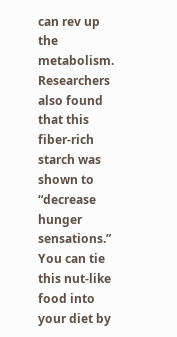can rev up the metabolism. Researchers also found that this fiber-rich starch was shown to “decrease hunger sensations.” You can tie this nut-like food into your diet by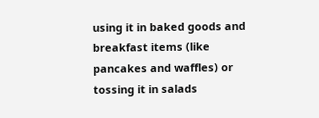using it in baked goods and breakfast items (like pancakes and waffles) or tossing it in salads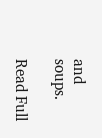and soups.

Read Full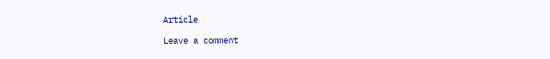Article

Leave a comment